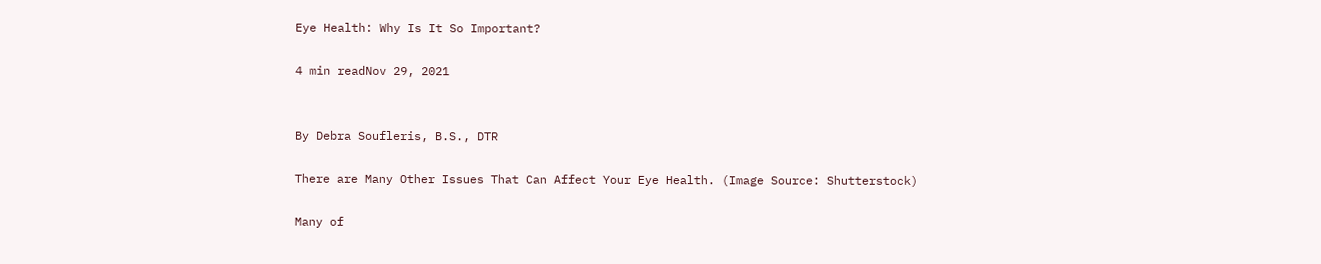Eye Health: Why Is It So Important?

4 min readNov 29, 2021


By Debra Soufleris, B.S., DTR

There are Many Other Issues That Can Affect Your Eye Health. (Image Source: Shutterstock)

Many of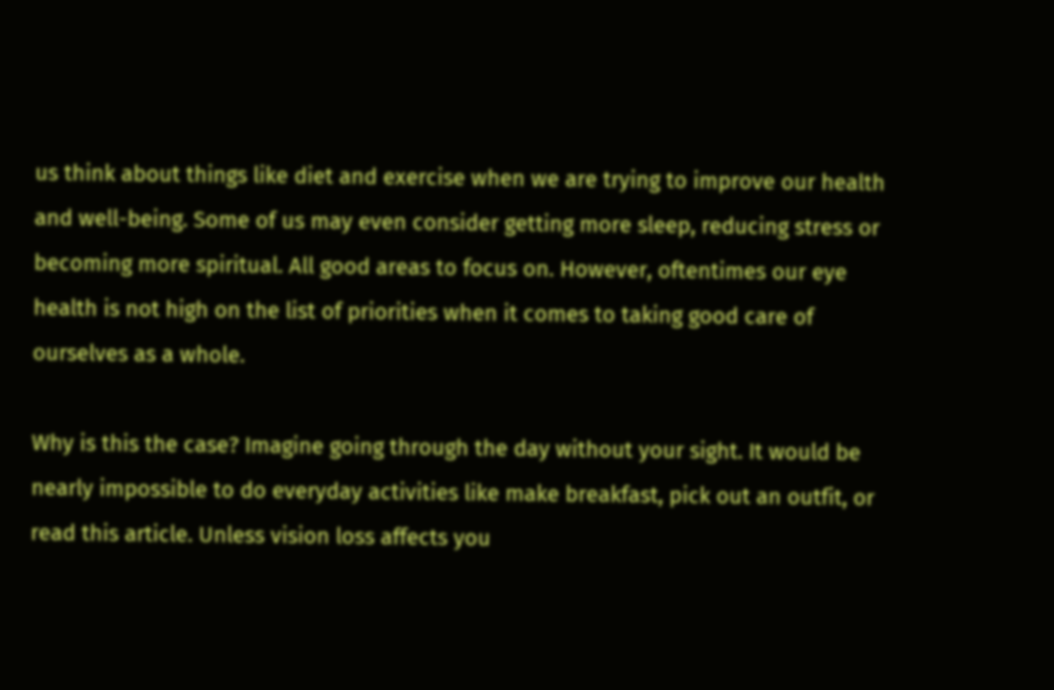us think about things like diet and exercise when we are trying to improve our health and well-being. Some of us may even consider getting more sleep, reducing stress or becoming more spiritual. All good areas to focus on. However, oftentimes our eye health is not high on the list of priorities when it comes to taking good care of ourselves as a whole.

Why is this the case? Imagine going through the day without your sight. It would be nearly impossible to do everyday activities like make breakfast, pick out an outfit, or read this article. Unless vision loss affects you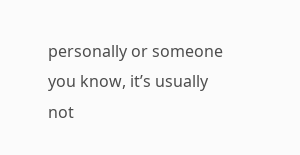personally or someone you know, it’s usually not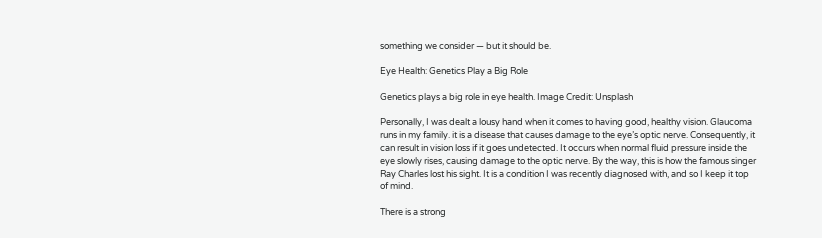something we consider — but it should be.

Eye Health: Genetics Play a Big Role

Genetics plays a big role in eye health. Image Credit: Unsplash

Personally, I was dealt a lousy hand when it comes to having good, healthy vision. Glaucoma runs in my family. it is a disease that causes damage to the eye’s optic nerve. Consequently, it can result in vision loss if it goes undetected. It occurs when normal fluid pressure inside the eye slowly rises, causing damage to the optic nerve. By the way, this is how the famous singer Ray Charles lost his sight. It is a condition I was recently diagnosed with, and so I keep it top of mind.

There is a strong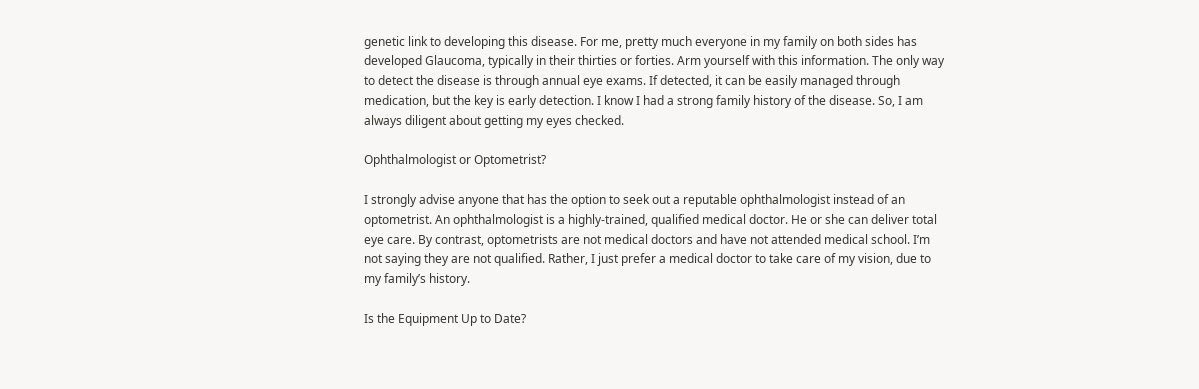genetic link to developing this disease. For me, pretty much everyone in my family on both sides has developed Glaucoma, typically in their thirties or forties. Arm yourself with this information. The only way to detect the disease is through annual eye exams. If detected, it can be easily managed through medication, but the key is early detection. I know I had a strong family history of the disease. So, I am always diligent about getting my eyes checked.

Ophthalmologist or Optometrist?

I strongly advise anyone that has the option to seek out a reputable ophthalmologist instead of an optometrist. An ophthalmologist is a highly-trained, qualified medical doctor. He or she can deliver total eye care. By contrast, optometrists are not medical doctors and have not attended medical school. I’m not saying they are not qualified. Rather, I just prefer a medical doctor to take care of my vision, due to my family’s history.

Is the Equipment Up to Date?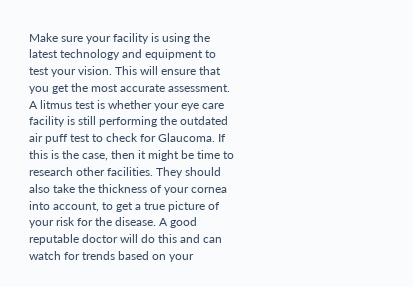Make sure your facility is using the latest technology and equipment to test your vision. This will ensure that you get the most accurate assessment. A litmus test is whether your eye care facility is still performing the outdated air puff test to check for Glaucoma. If this is the case, then it might be time to research other facilities. They should also take the thickness of your cornea into account, to get a true picture of your risk for the disease. A good reputable doctor will do this and can watch for trends based on your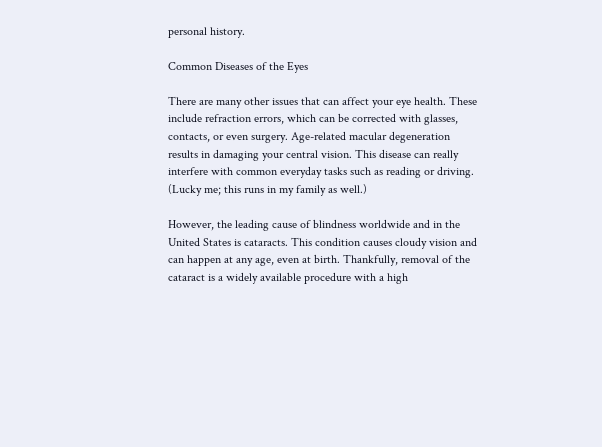personal history.

Common Diseases of the Eyes

There are many other issues that can affect your eye health. These include refraction errors, which can be corrected with glasses, contacts, or even surgery. Age-related macular degeneration results in damaging your central vision. This disease can really interfere with common everyday tasks such as reading or driving. (Lucky me; this runs in my family as well.)

However, the leading cause of blindness worldwide and in the United States is cataracts. This condition causes cloudy vision and can happen at any age, even at birth. Thankfully, removal of the cataract is a widely available procedure with a high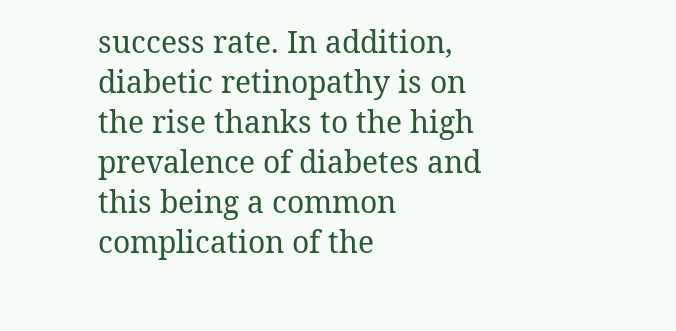success rate. In addition, diabetic retinopathy is on the rise thanks to the high prevalence of diabetes and this being a common complication of the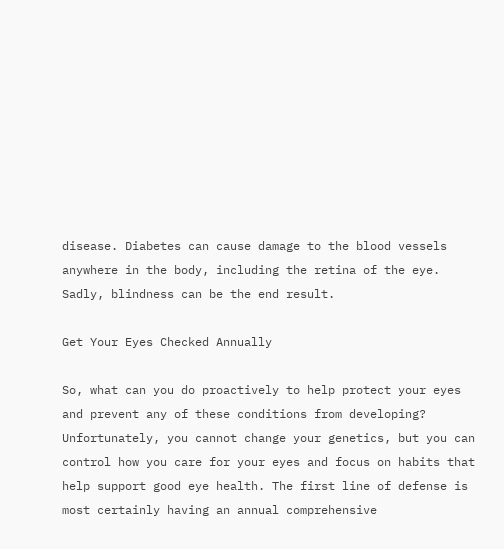disease. Diabetes can cause damage to the blood vessels anywhere in the body, including the retina of the eye. Sadly, blindness can be the end result.

Get Your Eyes Checked Annually

So, what can you do proactively to help protect your eyes and prevent any of these conditions from developing? Unfortunately, you cannot change your genetics, but you can control how you care for your eyes and focus on habits that help support good eye health. The first line of defense is most certainly having an annual comprehensive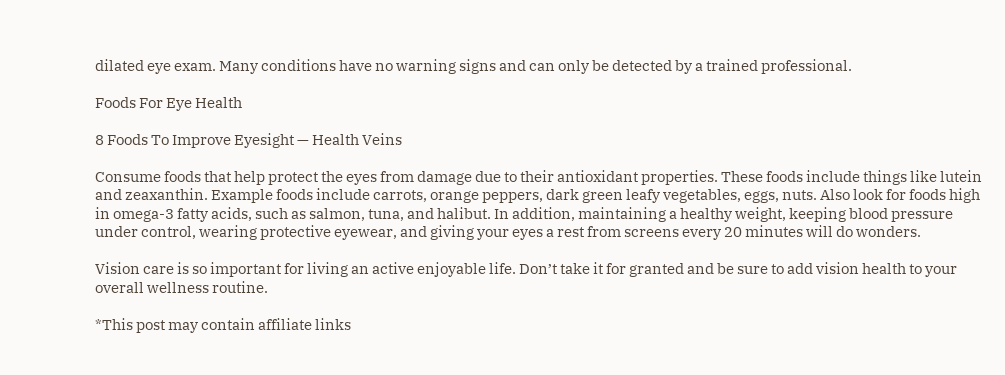dilated eye exam. Many conditions have no warning signs and can only be detected by a trained professional.

Foods For Eye Health

8 Foods To Improve Eyesight — Health Veins

Consume foods that help protect the eyes from damage due to their antioxidant properties. These foods include things like lutein and zeaxanthin. Example foods include carrots, orange peppers, dark green leafy vegetables, eggs, nuts. Also look for foods high in omega-3 fatty acids, such as salmon, tuna, and halibut. In addition, maintaining a healthy weight, keeping blood pressure under control, wearing protective eyewear, and giving your eyes a rest from screens every 20 minutes will do wonders.

Vision care is so important for living an active enjoyable life. Don’t take it for granted and be sure to add vision health to your overall wellness routine.

*This post may contain affiliate links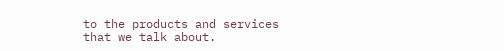to the products and services that we talk about.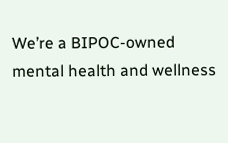We’re a BIPOC-owned mental health and wellness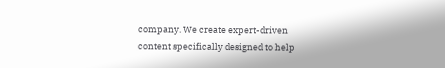company. We create expert-driven content specifically designed to help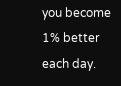you become 1% better each day.